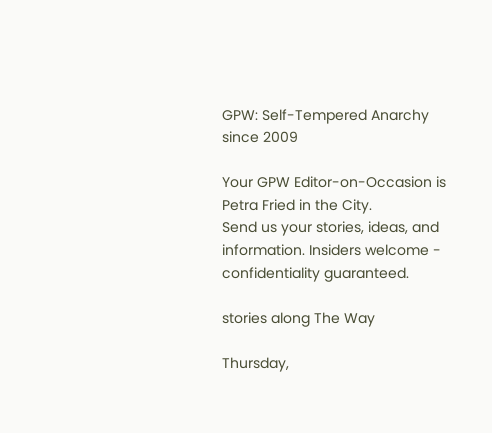GPW: Self-Tempered Anarchy since 2009

Your GPW Editor-on-Occasion is Petra Fried in the City.
Send us your stories, ideas, and information. Insiders welcome - confidentiality guaranteed.

stories along The Way

Thursday,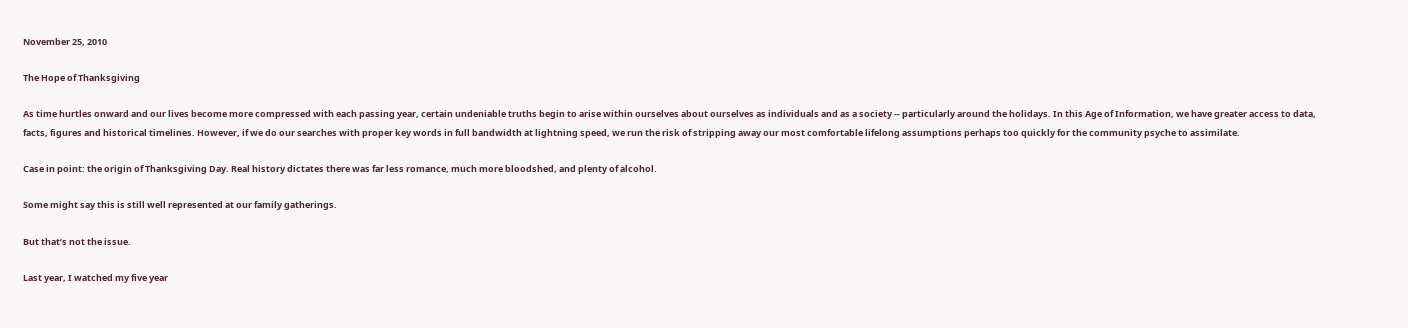November 25, 2010

The Hope of Thanksgiving

As time hurtles onward and our lives become more compressed with each passing year, certain undeniable truths begin to arise within ourselves about ourselves as individuals and as a society -- particularly around the holidays. In this Age of Information, we have greater access to data, facts, figures and historical timelines. However, if we do our searches with proper key words in full bandwidth at lightning speed, we run the risk of stripping away our most comfortable lifelong assumptions perhaps too quickly for the community psyche to assimilate.

Case in point: the origin of Thanksgiving Day. Real history dictates there was far less romance, much more bloodshed, and plenty of alcohol.

Some might say this is still well represented at our family gatherings.

But that’s not the issue.

Last year, I watched my five year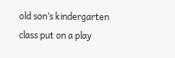old son’s kindergarten class put on a play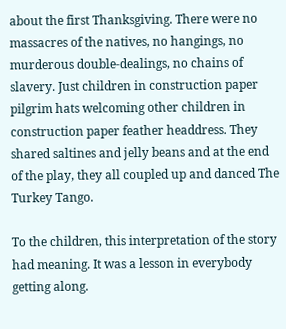about the first Thanksgiving. There were no massacres of the natives, no hangings, no murderous double-dealings, no chains of slavery. Just children in construction paper pilgrim hats welcoming other children in construction paper feather headdress. They shared saltines and jelly beans and at the end of the play, they all coupled up and danced The Turkey Tango.

To the children, this interpretation of the story had meaning. It was a lesson in everybody getting along.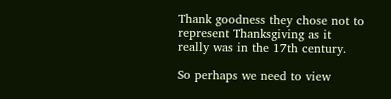Thank goodness they chose not to represent Thanksgiving as it really was in the 17th century.

So perhaps we need to view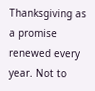Thanksgiving as a promise renewed every year. Not to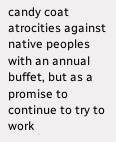candy coat atrocities against native peoples with an annual buffet, but as a promise to continue to try to work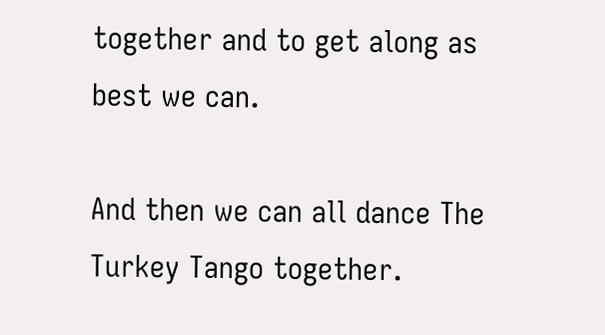together and to get along as best we can.

And then we can all dance The Turkey Tango together.